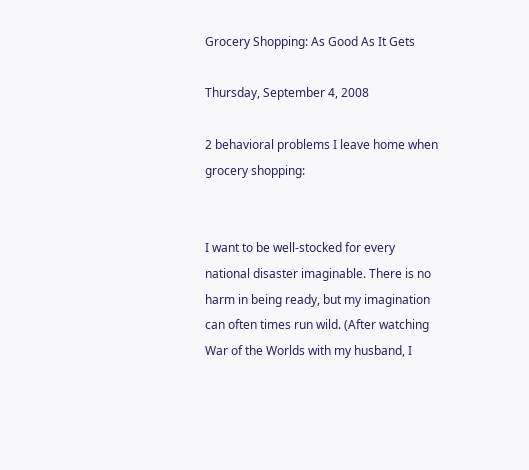Grocery Shopping: As Good As It Gets

Thursday, September 4, 2008

2 behavioral problems I leave home when grocery shopping:


I want to be well-stocked for every national disaster imaginable. There is no harm in being ready, but my imagination can often times run wild. (After watching War of the Worlds with my husband, I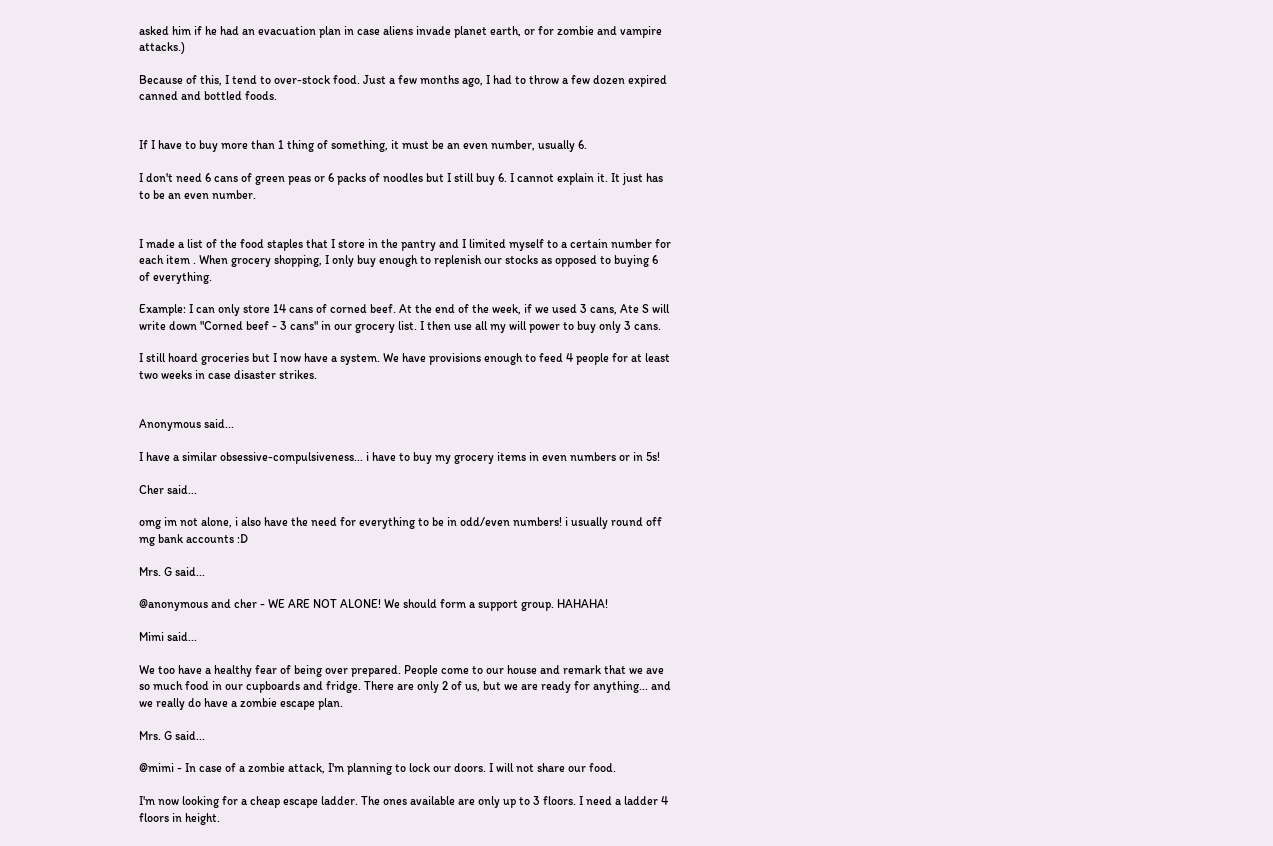asked him if he had an evacuation plan in case aliens invade planet earth, or for zombie and vampire attacks.)

Because of this, I tend to over-stock food. Just a few months ago, I had to throw a few dozen expired canned and bottled foods.


If I have to buy more than 1 thing of something, it must be an even number, usually 6.

I don't need 6 cans of green peas or 6 packs of noodles but I still buy 6. I cannot explain it. It just has to be an even number.


I made a list of the food staples that I store in the pantry and I limited myself to a certain number for each item . When grocery shopping, I only buy enough to replenish our stocks as opposed to buying 6 of everything.

Example: I can only store 14 cans of corned beef. At the end of the week, if we used 3 cans, Ate S will write down "Corned beef - 3 cans" in our grocery list. I then use all my will power to buy only 3 cans.

I still hoard groceries but I now have a system. We have provisions enough to feed 4 people for at least two weeks in case disaster strikes.


Anonymous said...

I have a similar obsessive-compulsiveness... i have to buy my grocery items in even numbers or in 5s!

Cher said...

omg im not alone, i also have the need for everything to be in odd/even numbers! i usually round off mg bank accounts :D

Mrs. G said...

@anonymous and cher - WE ARE NOT ALONE! We should form a support group. HAHAHA!

Mimi said...

We too have a healthy fear of being over prepared. People come to our house and remark that we ave so much food in our cupboards and fridge. There are only 2 of us, but we are ready for anything... and we really do have a zombie escape plan.

Mrs. G said...

@mimi - In case of a zombie attack, I'm planning to lock our doors. I will not share our food.

I'm now looking for a cheap escape ladder. The ones available are only up to 3 floors. I need a ladder 4 floors in height.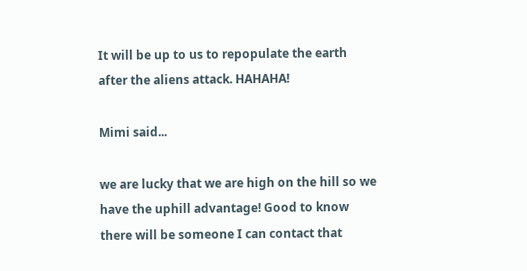It will be up to us to repopulate the earth after the aliens attack. HAHAHA!

Mimi said...

we are lucky that we are high on the hill so we have the uphill advantage! Good to know there will be someone I can contact that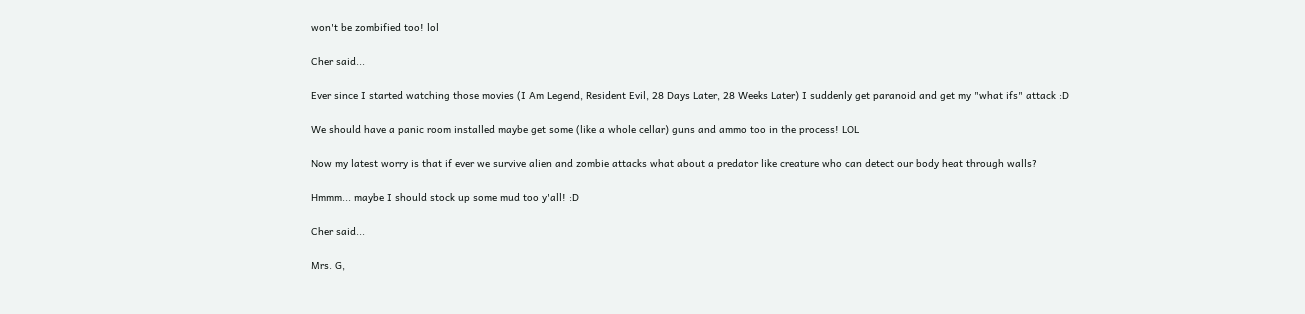won't be zombified too! lol

Cher said...

Ever since I started watching those movies (I Am Legend, Resident Evil, 28 Days Later, 28 Weeks Later) I suddenly get paranoid and get my "what ifs" attack :D

We should have a panic room installed maybe get some (like a whole cellar) guns and ammo too in the process! LOL

Now my latest worry is that if ever we survive alien and zombie attacks what about a predator like creature who can detect our body heat through walls?

Hmmm... maybe I should stock up some mud too y'all! :D

Cher said...

Mrs. G,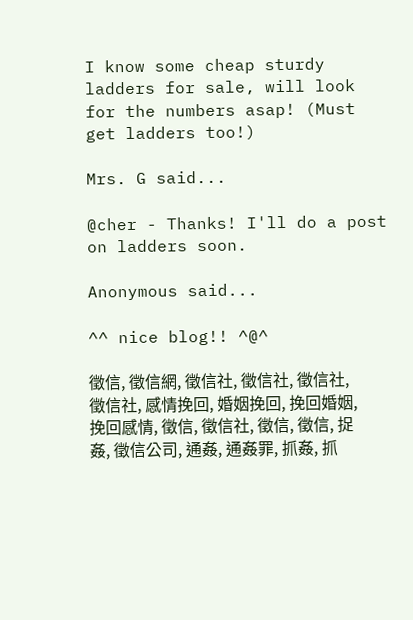I know some cheap sturdy ladders for sale, will look for the numbers asap! (Must get ladders too!)

Mrs. G said...

@cher - Thanks! I'll do a post on ladders soon.

Anonymous said...

^^ nice blog!! ^@^

徵信, 徵信網, 徵信社, 徵信社, 徵信社, 徵信社, 感情挽回, 婚姻挽回, 挽回婚姻, 挽回感情, 徵信, 徵信社, 徵信, 徵信, 捉姦, 徵信公司, 通姦, 通姦罪, 抓姦, 抓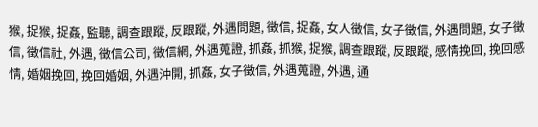猴, 捉猴, 捉姦, 監聽, 調查跟蹤, 反跟蹤, 外遇問題, 徵信, 捉姦, 女人徵信, 女子徵信, 外遇問題, 女子徵信, 徵信社, 外遇, 徵信公司, 徵信網, 外遇蒐證, 抓姦, 抓猴, 捉猴, 調查跟蹤, 反跟蹤, 感情挽回, 挽回感情, 婚姻挽回, 挽回婚姻, 外遇沖開, 抓姦, 女子徵信, 外遇蒐證, 外遇, 通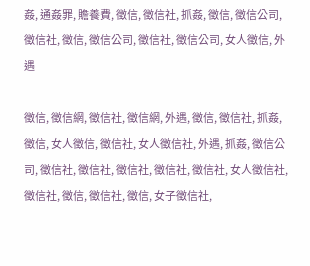姦, 通姦罪, 贍養費, 徵信, 徵信社, 抓姦, 徵信, 徵信公司, 徵信社, 徵信, 徵信公司, 徵信社, 徵信公司, 女人徵信, 外遇

徵信, 徵信網, 徵信社, 徵信網, 外遇, 徵信, 徵信社, 抓姦, 徵信, 女人徵信, 徵信社, 女人徵信社, 外遇, 抓姦, 徵信公司, 徵信社, 徵信社, 徵信社, 徵信社, 徵信社, 女人徵信社, 徵信社, 徵信, 徵信社, 徵信, 女子徵信社,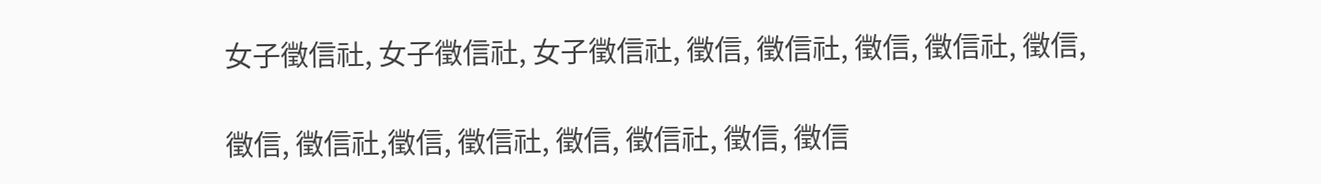女子徵信社, 女子徵信社, 女子徵信社, 徵信, 徵信社, 徵信, 徵信社, 徵信,

徵信, 徵信社,徵信, 徵信社, 徵信, 徵信社, 徵信, 徵信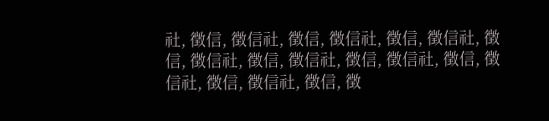社, 徵信, 徵信社, 徵信, 徵信社, 徵信, 徵信社, 徵信, 徵信社, 徵信, 徵信社, 徵信, 徵信社, 徵信, 徵信社, 徵信, 徵信社, 徵信, 徵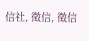信社, 徵信, 徵信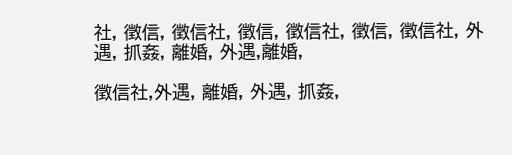社, 徵信, 徵信社, 徵信, 徵信社, 徵信, 徵信社, 外遇, 抓姦, 離婚, 外遇,離婚,

徵信社,外遇, 離婚, 外遇, 抓姦,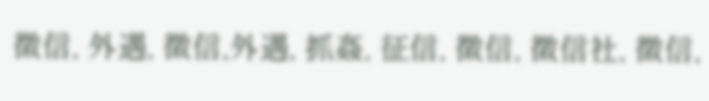徵信, 外遇, 徵信,外遇, 抓姦, 征信, 徵信, 徵信社, 徵信,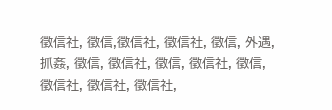徵信社, 徵信,徵信社, 徵信社, 徵信, 外遇, 抓姦, 徵信, 徵信社, 徵信, 徵信社, 徵信, 徵信社, 徵信社, 徵信社,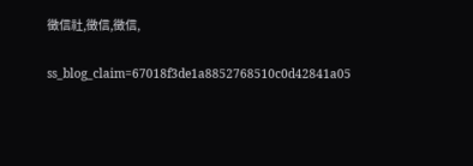徵信社,徵信,徵信,

ss_blog_claim=67018f3de1a8852768510c0d42841a05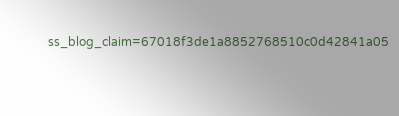ss_blog_claim=67018f3de1a8852768510c0d42841a05